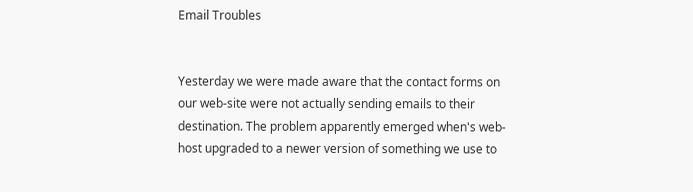Email Troubles


Yesterday we were made aware that the contact forms on our web-site were not actually sending emails to their destination. The problem apparently emerged when's web-host upgraded to a newer version of something we use to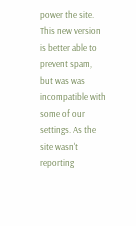power the site. This new version is better able to prevent spam, but was was incompatible with some of our settings. As the site wasn't reporting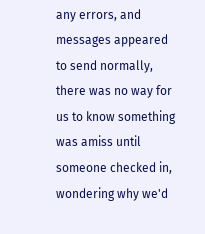any errors, and messages appeared to send normally, there was no way for us to know something was amiss until someone checked in, wondering why we'd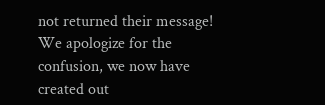not returned their message! We apologize for the confusion, we now have created out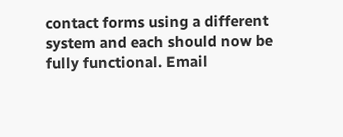contact forms using a different system and each should now be fully functional. Email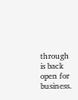through is back open for business.